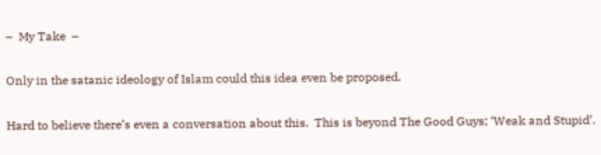–  My Take  –

Only in the satanic ideology of Islam could this idea even be proposed.

Hard to believe there’s even a conversation about this.  This is beyond The Good Guys; ‘Weak and Stupid’.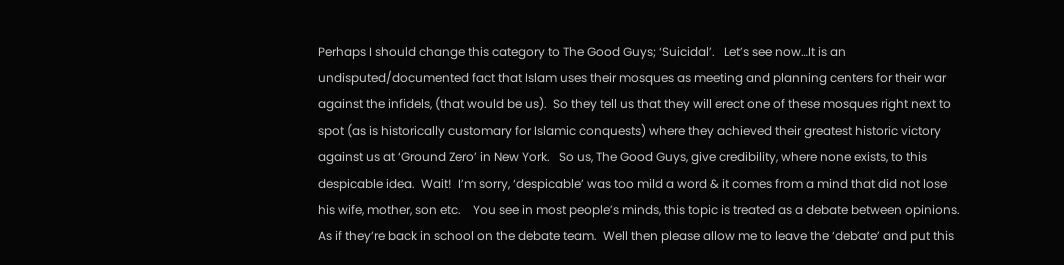Perhaps I should change this category to The Good Guys; ‘Suicidal’.   Let’s see now…It is an undisputed/documented fact that Islam uses their mosques as meeting and planning centers for their war against the infidels, (that would be us).  So they tell us that they will erect one of these mosques right next to spot (as is historically customary for Islamic conquests) where they achieved their greatest historic victory against us at ‘Ground Zero’ in New York.   So us, The Good Guys, give credibility, where none exists, to this despicable idea.  Wait!  I’m sorry, ‘despicable’ was too mild a word & it comes from a mind that did not lose his wife, mother, son etc.    You see in most people’s minds, this topic is treated as a debate between opinions.   As if they’re back in school on the debate team.  Well then please allow me to leave the ‘debate’ and put this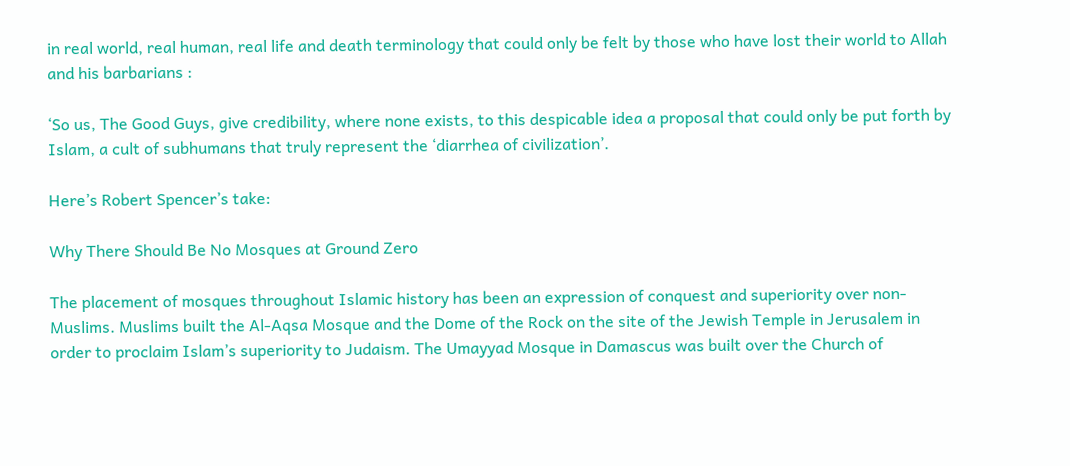in real world, real human, real life and death terminology that could only be felt by those who have lost their world to Allah and his barbarians :

‘So us, The Good Guys, give credibility, where none exists, to this despicable idea a proposal that could only be put forth by Islam, a cult of subhumans that truly represent the ‘diarrhea of civilization’.

Here’s Robert Spencer’s take:

Why There Should Be No Mosques at Ground Zero

The placement of mosques throughout Islamic history has been an expression of conquest and superiority over non-Muslims. Muslims built the Al-Aqsa Mosque and the Dome of the Rock on the site of the Jewish Temple in Jerusalem in order to proclaim Islam’s superiority to Judaism. The Umayyad Mosque in Damascus was built over the Church of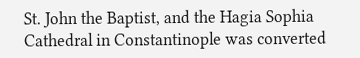St. John the Baptist, and the Hagia Sophia Cathedral in Constantinople was converted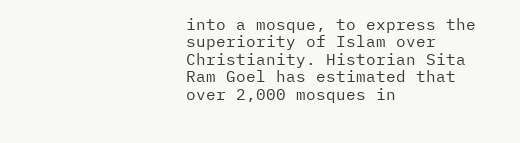into a mosque, to express the superiority of Islam over Christianity. Historian Sita Ram Goel has estimated that over 2,000 mosques in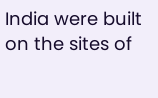India were built on the sites of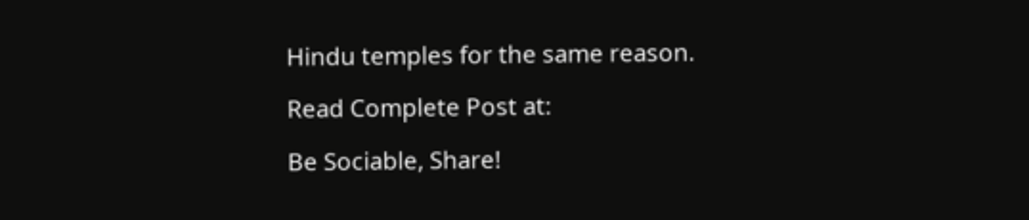Hindu temples for the same reason.

Read Complete Post at:

Be Sociable, Share!